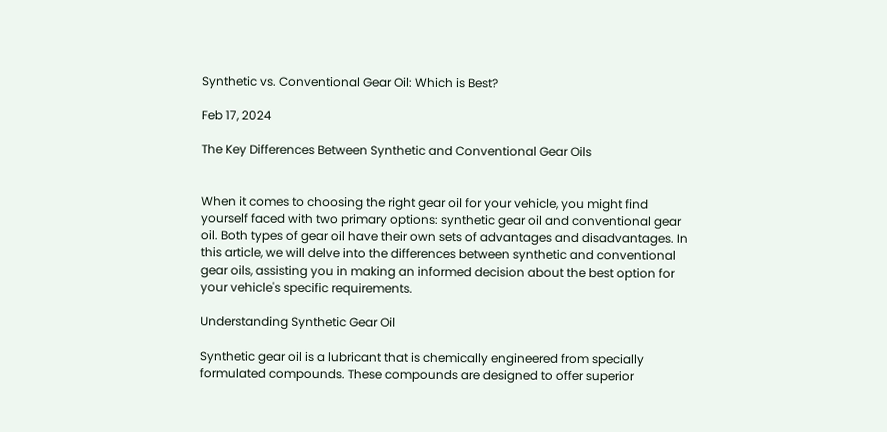Synthetic vs. Conventional Gear Oil: Which is Best?

Feb 17, 2024

The Key Differences Between Synthetic and Conventional Gear Oils


When it comes to choosing the right gear oil for your vehicle, you might find yourself faced with two primary options: synthetic gear oil and conventional gear oil. Both types of gear oil have their own sets of advantages and disadvantages. In this article, we will delve into the differences between synthetic and conventional gear oils, assisting you in making an informed decision about the best option for your vehicle's specific requirements.

Understanding Synthetic Gear Oil

Synthetic gear oil is a lubricant that is chemically engineered from specially formulated compounds. These compounds are designed to offer superior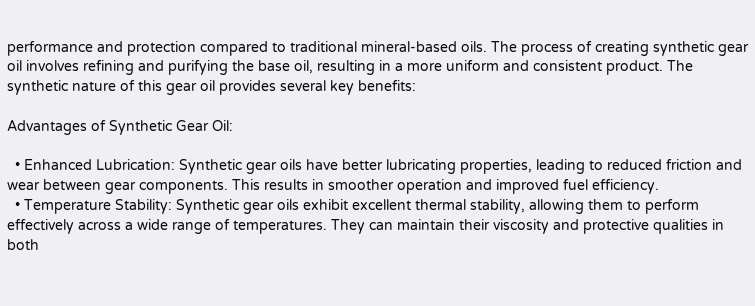performance and protection compared to traditional mineral-based oils. The process of creating synthetic gear oil involves refining and purifying the base oil, resulting in a more uniform and consistent product. The synthetic nature of this gear oil provides several key benefits:

Advantages of Synthetic Gear Oil:

  • Enhanced Lubrication: Synthetic gear oils have better lubricating properties, leading to reduced friction and wear between gear components. This results in smoother operation and improved fuel efficiency.
  • Temperature Stability: Synthetic gear oils exhibit excellent thermal stability, allowing them to perform effectively across a wide range of temperatures. They can maintain their viscosity and protective qualities in both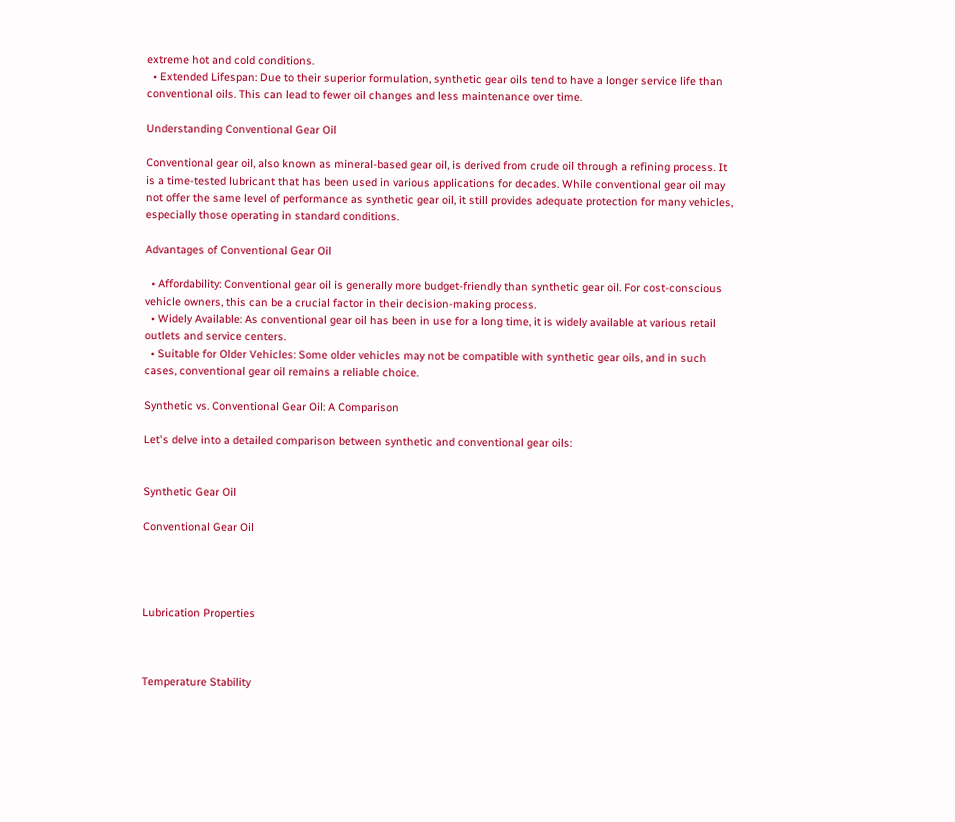extreme hot and cold conditions.
  • Extended Lifespan: Due to their superior formulation, synthetic gear oils tend to have a longer service life than conventional oils. This can lead to fewer oil changes and less maintenance over time.

Understanding Conventional Gear Oil

Conventional gear oil, also known as mineral-based gear oil, is derived from crude oil through a refining process. It is a time-tested lubricant that has been used in various applications for decades. While conventional gear oil may not offer the same level of performance as synthetic gear oil, it still provides adequate protection for many vehicles, especially those operating in standard conditions.

Advantages of Conventional Gear Oil

  • Affordability: Conventional gear oil is generally more budget-friendly than synthetic gear oil. For cost-conscious vehicle owners, this can be a crucial factor in their decision-making process.
  • Widely Available: As conventional gear oil has been in use for a long time, it is widely available at various retail outlets and service centers.
  • Suitable for Older Vehicles: Some older vehicles may not be compatible with synthetic gear oils, and in such cases, conventional gear oil remains a reliable choice.

Synthetic vs. Conventional Gear Oil: A Comparison

Let's delve into a detailed comparison between synthetic and conventional gear oils:


Synthetic Gear Oil

Conventional Gear Oil




Lubrication Properties



Temperature Stability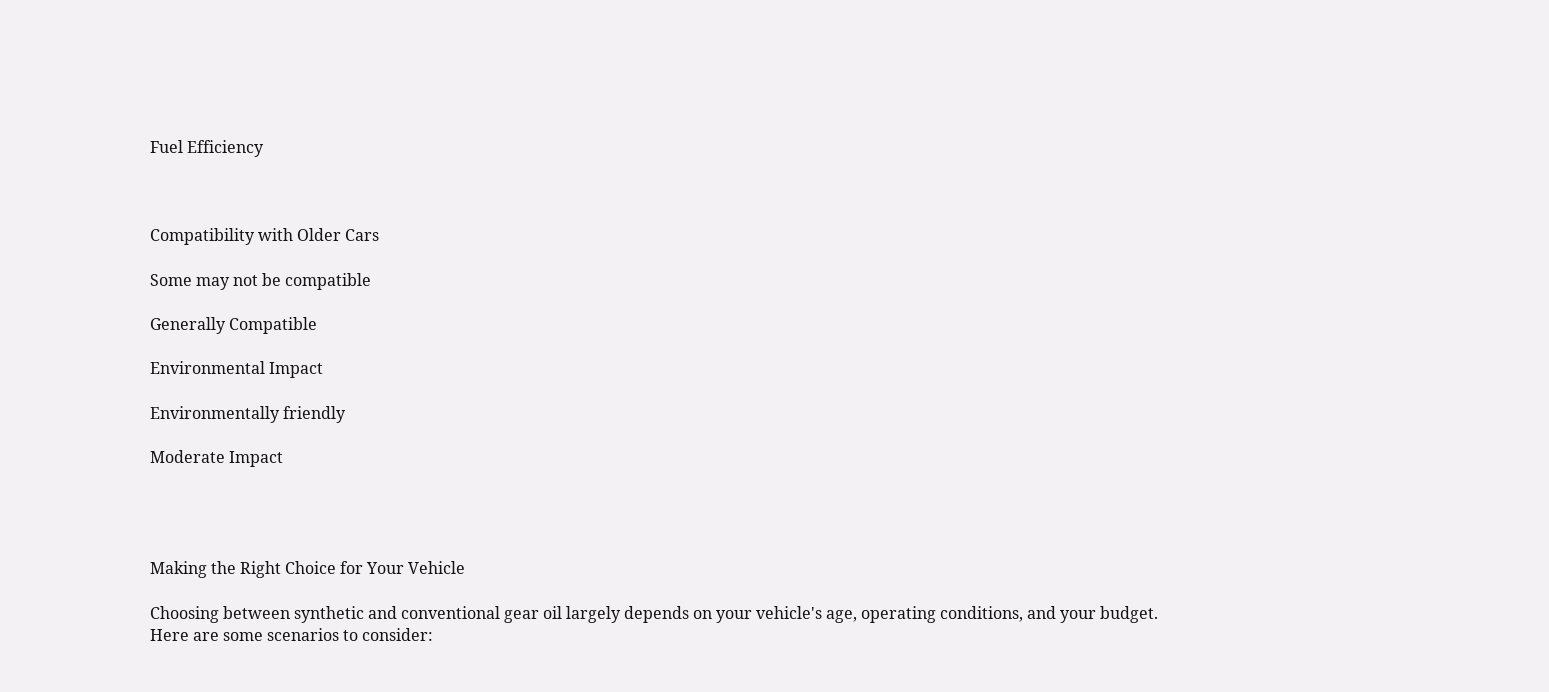Fuel Efficiency



Compatibility with Older Cars

Some may not be compatible

Generally Compatible

Environmental Impact

Environmentally friendly

Moderate Impact




Making the Right Choice for Your Vehicle

Choosing between synthetic and conventional gear oil largely depends on your vehicle's age, operating conditions, and your budget. Here are some scenarios to consider: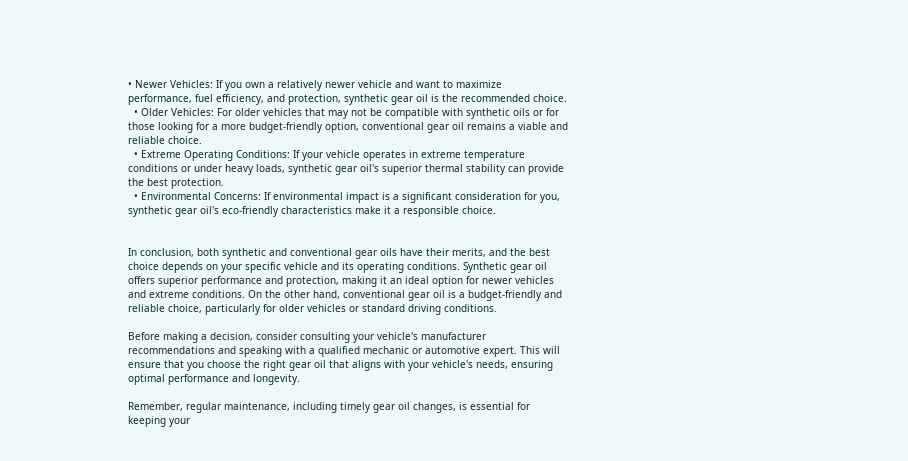• Newer Vehicles: If you own a relatively newer vehicle and want to maximize performance, fuel efficiency, and protection, synthetic gear oil is the recommended choice.
  • Older Vehicles: For older vehicles that may not be compatible with synthetic oils or for those looking for a more budget-friendly option, conventional gear oil remains a viable and reliable choice.
  • Extreme Operating Conditions: If your vehicle operates in extreme temperature conditions or under heavy loads, synthetic gear oil's superior thermal stability can provide the best protection.
  • Environmental Concerns: If environmental impact is a significant consideration for you, synthetic gear oil's eco-friendly characteristics make it a responsible choice.


In conclusion, both synthetic and conventional gear oils have their merits, and the best choice depends on your specific vehicle and its operating conditions. Synthetic gear oil offers superior performance and protection, making it an ideal option for newer vehicles and extreme conditions. On the other hand, conventional gear oil is a budget-friendly and reliable choice, particularly for older vehicles or standard driving conditions.

Before making a decision, consider consulting your vehicle's manufacturer recommendations and speaking with a qualified mechanic or automotive expert. This will ensure that you choose the right gear oil that aligns with your vehicle's needs, ensuring optimal performance and longevity.

Remember, regular maintenance, including timely gear oil changes, is essential for keeping your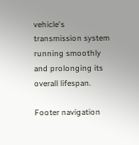vehicle's transmission system running smoothly and prolonging its overall lifespan.

Footer navigation